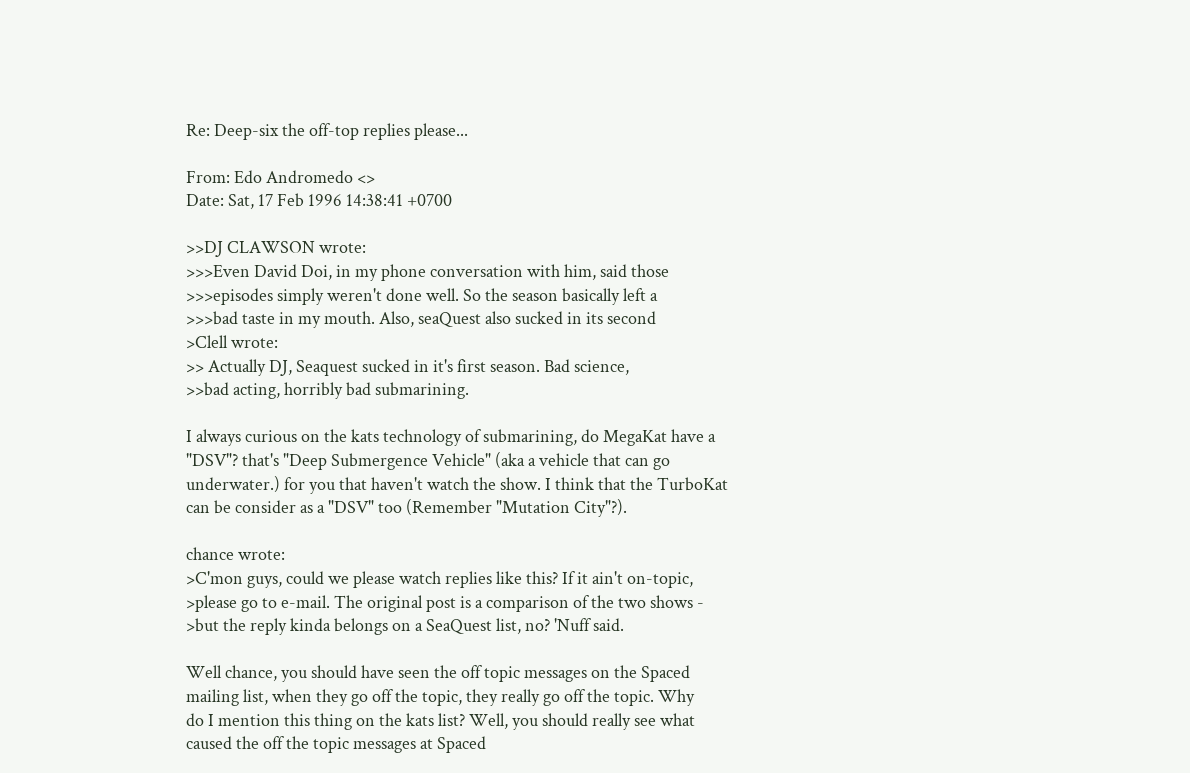Re: Deep-six the off-top replies please...

From: Edo Andromedo <>
Date: Sat, 17 Feb 1996 14:38:41 +0700

>>DJ CLAWSON wrote:
>>>Even David Doi, in my phone conversation with him, said those
>>>episodes simply weren't done well. So the season basically left a
>>>bad taste in my mouth. Also, seaQuest also sucked in its second
>Clell wrote:
>> Actually DJ, Seaquest sucked in it's first season. Bad science,
>>bad acting, horribly bad submarining.

I always curious on the kats technology of submarining, do MegaKat have a
"DSV"? that's "Deep Submergence Vehicle" (aka a vehicle that can go
underwater.) for you that haven't watch the show. I think that the TurboKat
can be consider as a "DSV" too (Remember "Mutation City"?).

chance wrote:
>C'mon guys, could we please watch replies like this? If it ain't on-topic,
>please go to e-mail. The original post is a comparison of the two shows -
>but the reply kinda belongs on a SeaQuest list, no? 'Nuff said.

Well chance, you should have seen the off topic messages on the Spaced
mailing list, when they go off the topic, they really go off the topic. Why
do I mention this thing on the kats list? Well, you should really see what
caused the off the topic messages at Spaced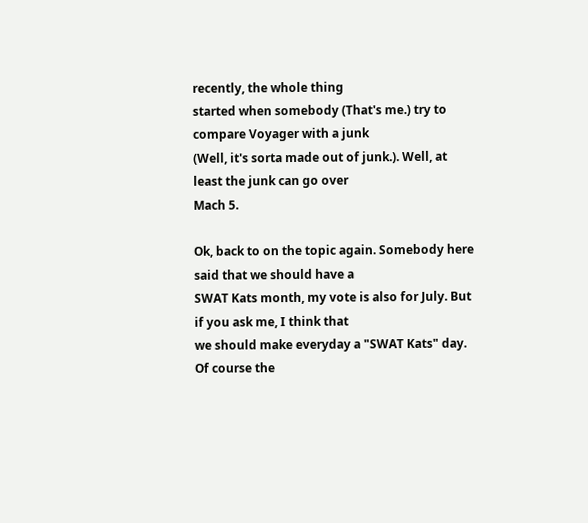recently, the whole thing
started when somebody (That's me.) try to compare Voyager with a junk
(Well, it's sorta made out of junk.). Well, at least the junk can go over
Mach 5.

Ok, back to on the topic again. Somebody here said that we should have a
SWAT Kats month, my vote is also for July. But if you ask me, I think that
we should make everyday a "SWAT Kats" day. Of course the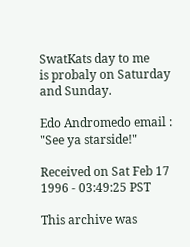SwatKats day to me
is probaly on Saturday and Sunday.

Edo Andromedo email :
"See ya starside!"

Received on Sat Feb 17 1996 - 03:49:25 PST

This archive was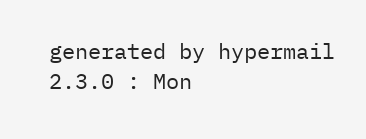generated by hypermail 2.3.0 : Mon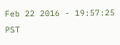Feb 22 2016 - 19:57:25 PST